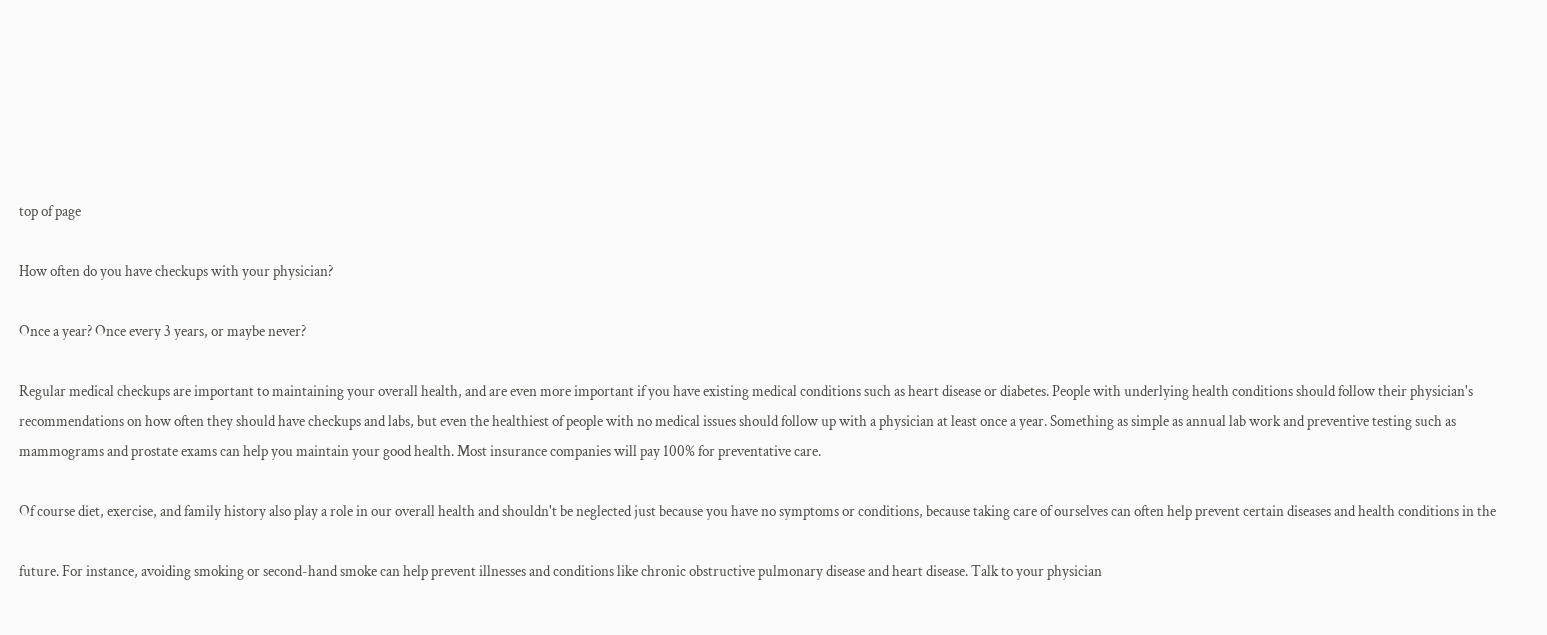top of page

How often do you have checkups with your physician?

Once a year? Once every 3 years, or maybe never?

Regular medical checkups are important to maintaining your overall health, and are even more important if you have existing medical conditions such as heart disease or diabetes. People with underlying health conditions should follow their physician's recommendations on how often they should have checkups and labs, but even the healthiest of people with no medical issues should follow up with a physician at least once a year. Something as simple as annual lab work and preventive testing such as mammograms and prostate exams can help you maintain your good health. Most insurance companies will pay 100% for preventative care.

Of course diet, exercise, and family history also play a role in our overall health and shouldn't be neglected just because you have no symptoms or conditions, because taking care of ourselves can often help prevent certain diseases and health conditions in the

future. For instance, avoiding smoking or second-hand smoke can help prevent illnesses and conditions like chronic obstructive pulmonary disease and heart disease. Talk to your physician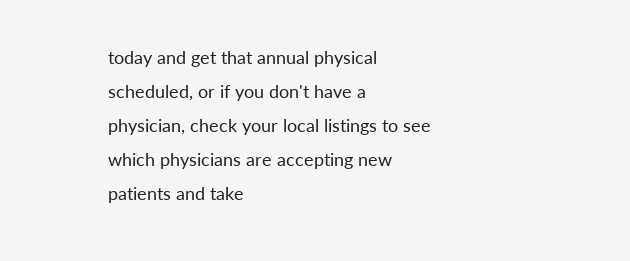today and get that annual physical scheduled, or if you don't have a physician, check your local listings to see which physicians are accepting new patients and take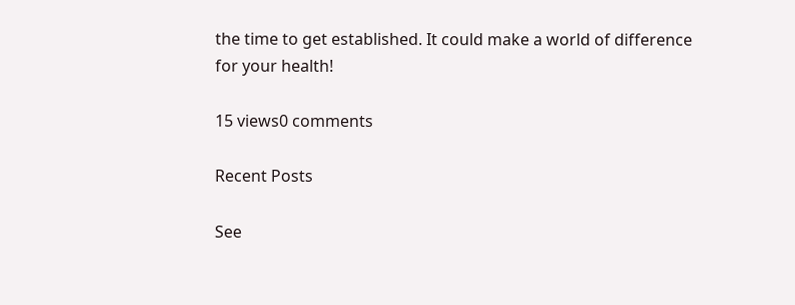the time to get established. It could make a world of difference for your health!

15 views0 comments

Recent Posts

See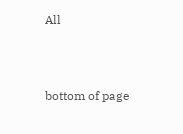All



bottom of page